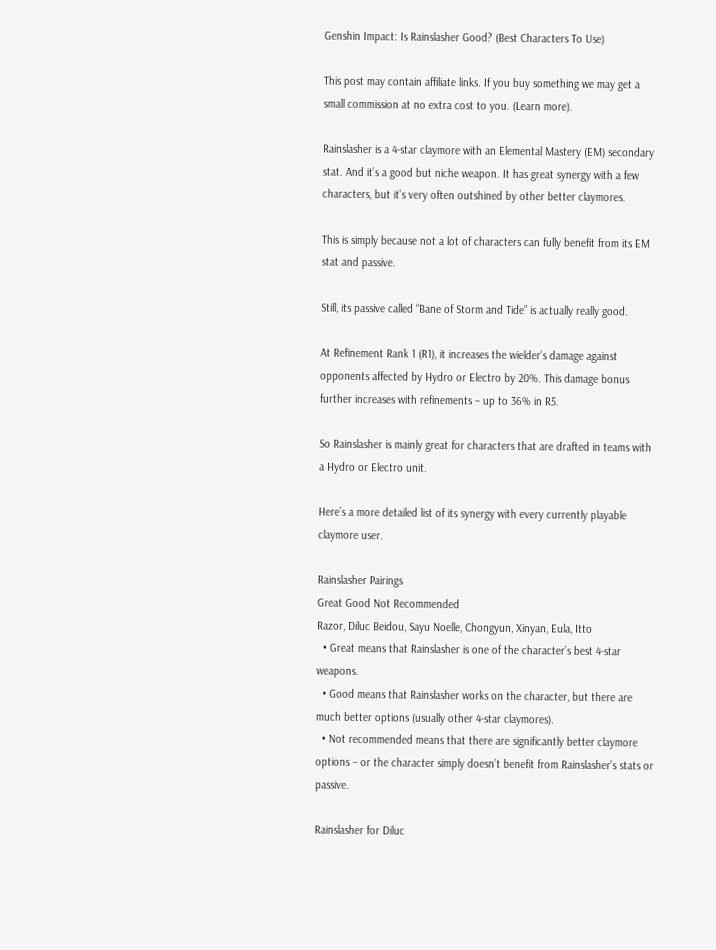Genshin Impact: Is Rainslasher Good? (Best Characters To Use)

This post may contain affiliate links. If you buy something we may get a small commission at no extra cost to you. (Learn more).

Rainslasher is a 4-star claymore with an Elemental Mastery (EM) secondary stat. And it’s a good but niche weapon. It has great synergy with a few characters, but it’s very often outshined by other better claymores.

This is simply because not a lot of characters can fully benefit from its EM stat and passive.

Still, its passive called “Bane of Storm and Tide” is actually really good.

At Refinement Rank 1 (R1), it increases the wielder’s damage against opponents affected by Hydro or Electro by 20%. This damage bonus further increases with refinements – up to 36% in R5.

So Rainslasher is mainly great for characters that are drafted in teams with a Hydro or Electro unit.

Here’s a more detailed list of its synergy with every currently playable claymore user.

Rainslasher Pairings
Great Good Not Recommended
Razor, Diluc Beidou, Sayu Noelle, Chongyun, Xinyan, Eula, Itto
  • Great means that Rainslasher is one of the character’s best 4-star weapons.
  • Good means that Rainslasher works on the character, but there are much better options (usually other 4-star claymores).
  • Not recommended means that there are significantly better claymore options – or the character simply doesn’t benefit from Rainslasher’s stats or passive.

Rainslasher for Diluc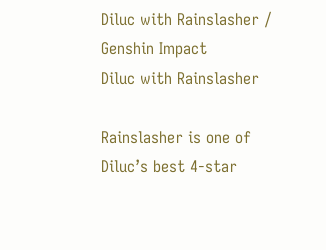Diluc with Rainslasher / Genshin Impact
Diluc with Rainslasher

Rainslasher is one of Diluc’s best 4-star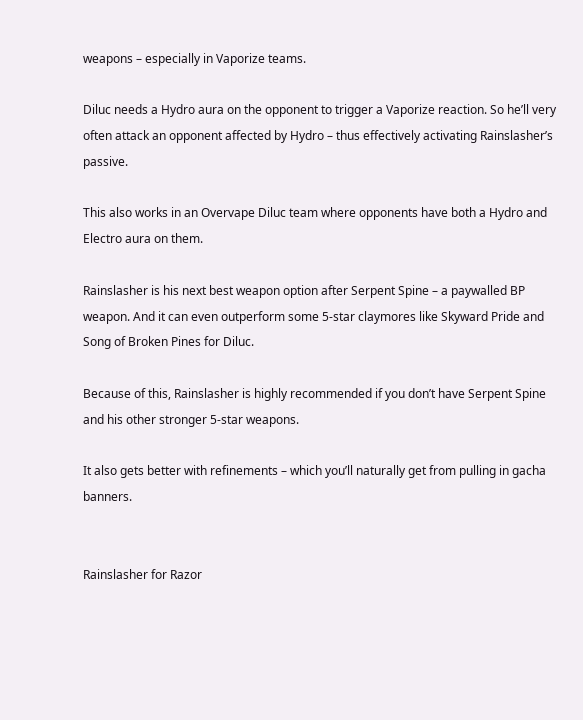weapons – especially in Vaporize teams.

Diluc needs a Hydro aura on the opponent to trigger a Vaporize reaction. So he’ll very often attack an opponent affected by Hydro – thus effectively activating Rainslasher’s passive.

This also works in an Overvape Diluc team where opponents have both a Hydro and Electro aura on them.

Rainslasher is his next best weapon option after Serpent Spine – a paywalled BP weapon. And it can even outperform some 5-star claymores like Skyward Pride and Song of Broken Pines for Diluc.

Because of this, Rainslasher is highly recommended if you don’t have Serpent Spine and his other stronger 5-star weapons.

It also gets better with refinements – which you’ll naturally get from pulling in gacha banners.


Rainslasher for Razor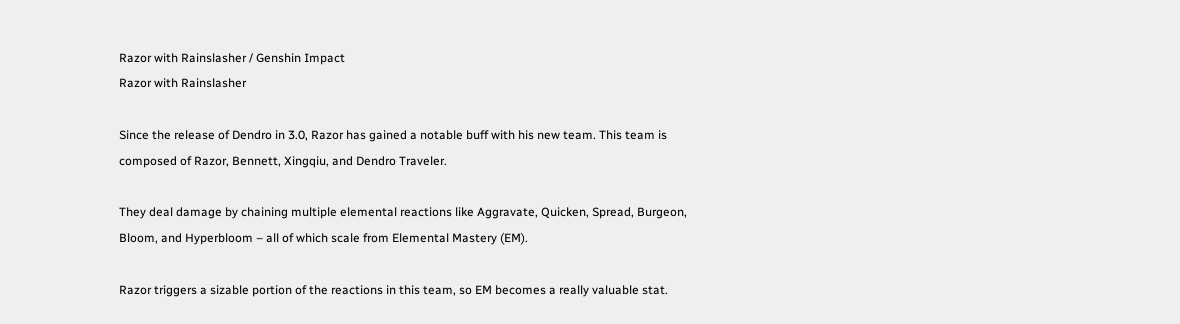Razor with Rainslasher / Genshin Impact
Razor with Rainslasher

Since the release of Dendro in 3.0, Razor has gained a notable buff with his new team. This team is composed of Razor, Bennett, Xingqiu, and Dendro Traveler.

They deal damage by chaining multiple elemental reactions like Aggravate, Quicken, Spread, Burgeon, Bloom, and Hyperbloom – all of which scale from Elemental Mastery (EM).

Razor triggers a sizable portion of the reactions in this team, so EM becomes a really valuable stat.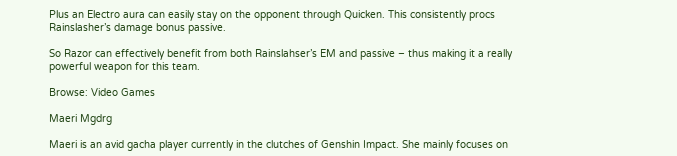Plus an Electro aura can easily stay on the opponent through Quicken. This consistently procs Rainslasher’s damage bonus passive.

So Razor can effectively benefit from both Rainslahser’s EM and passive – thus making it a really powerful weapon for this team.

Browse: Video Games

Maeri Mgdrg

Maeri is an avid gacha player currently in the clutches of Genshin Impact. She mainly focuses on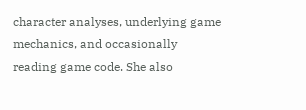character analyses, underlying game mechanics, and occasionally reading game code. She also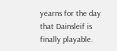yearns for the day that Dainsleif is finally playable.